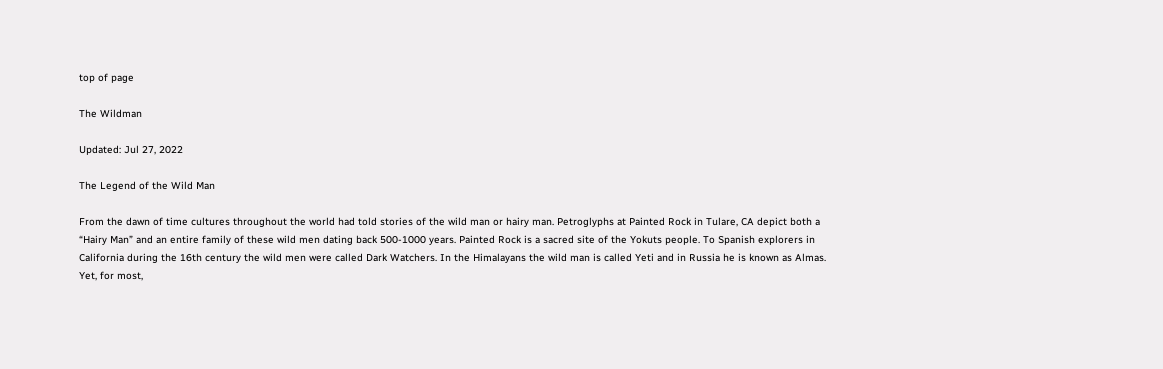top of page

The Wildman

Updated: Jul 27, 2022

The Legend of the Wild Man

From the dawn of time cultures throughout the world had told stories of the wild man or hairy man. Petroglyphs at Painted Rock in Tulare, CA depict both a “Hairy Man” and an entire family of these wild men dating back 500-1000 years. Painted Rock is a sacred site of the Yokuts people. To Spanish explorers in California during the 16th century the wild men were called Dark Watchers. In the Himalayans the wild man is called Yeti and in Russia he is known as Almas. Yet, for most,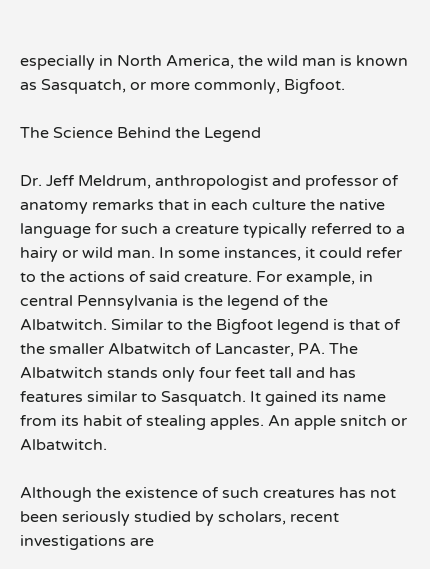especially in North America, the wild man is known as Sasquatch, or more commonly, Bigfoot.

The Science Behind the Legend

Dr. Jeff Meldrum, anthropologist and professor of anatomy remarks that in each culture the native language for such a creature typically referred to a hairy or wild man. In some instances, it could refer to the actions of said creature. For example, in central Pennsylvania is the legend of the Albatwitch. Similar to the Bigfoot legend is that of the smaller Albatwitch of Lancaster, PA. The Albatwitch stands only four feet tall and has features similar to Sasquatch. It gained its name from its habit of stealing apples. An apple snitch or Albatwitch.

Although the existence of such creatures has not been seriously studied by scholars, recent investigations are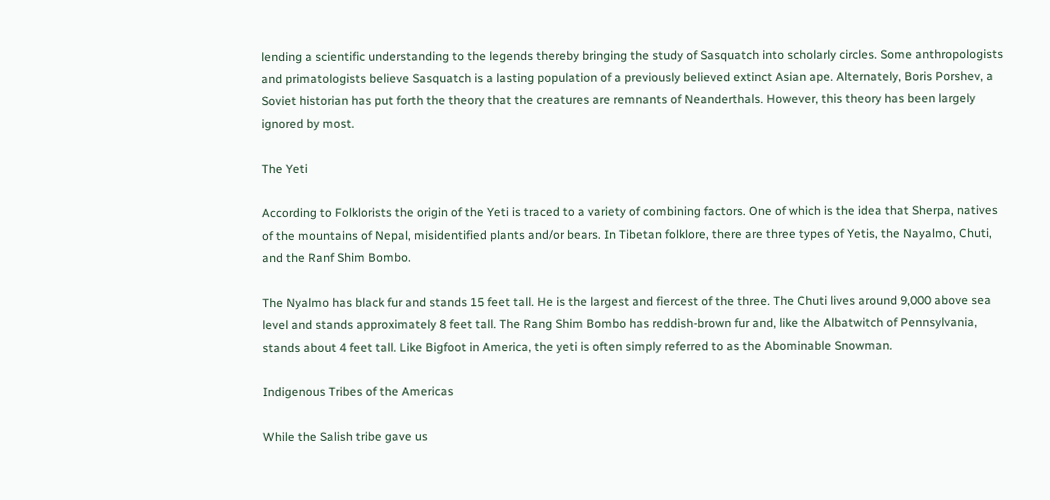lending a scientific understanding to the legends thereby bringing the study of Sasquatch into scholarly circles. Some anthropologists and primatologists believe Sasquatch is a lasting population of a previously believed extinct Asian ape. Alternately, Boris Porshev, a Soviet historian has put forth the theory that the creatures are remnants of Neanderthals. However, this theory has been largely ignored by most.

The Yeti

According to Folklorists the origin of the Yeti is traced to a variety of combining factors. One of which is the idea that Sherpa, natives of the mountains of Nepal, misidentified plants and/or bears. In Tibetan folklore, there are three types of Yetis, the Nayalmo, Chuti, and the Ranf Shim Bombo.

The Nyalmo has black fur and stands 15 feet tall. He is the largest and fiercest of the three. The Chuti lives around 9,000 above sea level and stands approximately 8 feet tall. The Rang Shim Bombo has reddish-brown fur and, like the Albatwitch of Pennsylvania, stands about 4 feet tall. Like Bigfoot in America, the yeti is often simply referred to as the Abominable Snowman.

Indigenous Tribes of the Americas

While the Salish tribe gave us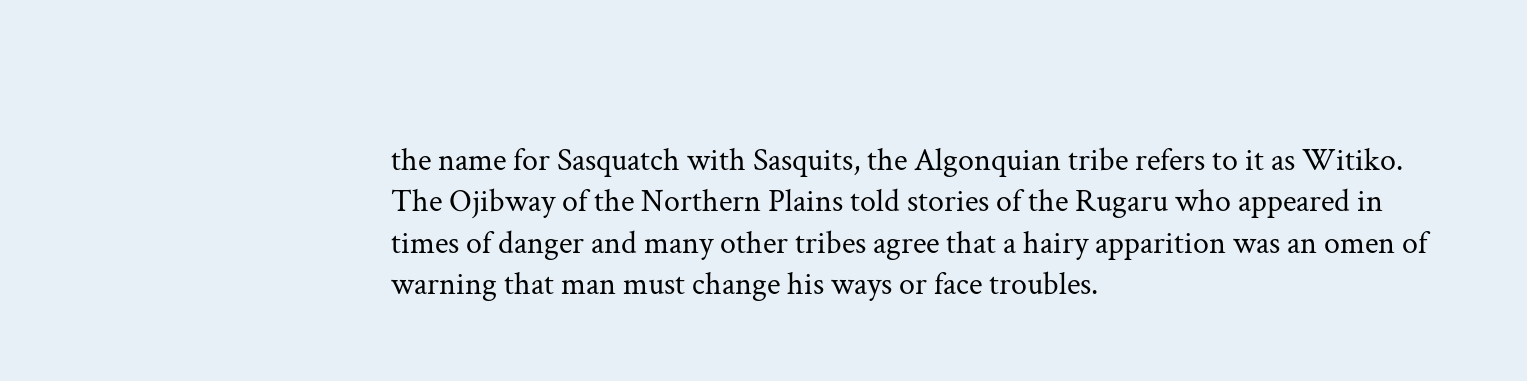the name for Sasquatch with Sasquits, the Algonquian tribe refers to it as Witiko. The Ojibway of the Northern Plains told stories of the Rugaru who appeared in times of danger and many other tribes agree that a hairy apparition was an omen of warning that man must change his ways or face troubles.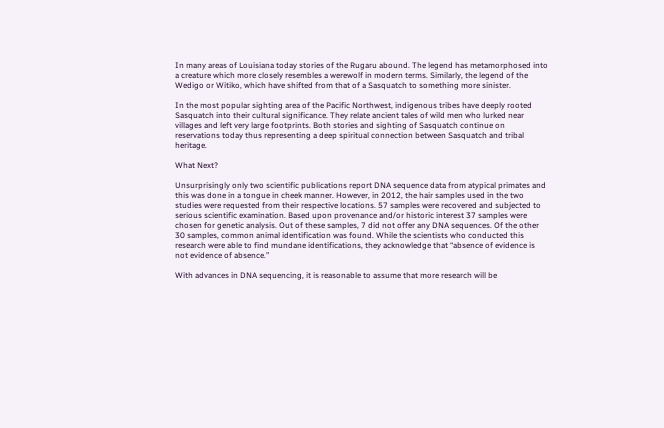In many areas of Louisiana today stories of the Rugaru abound. The legend has metamorphosed into a creature which more closely resembles a werewolf in modern terms. Similarly, the legend of the Wedigo or Witiko, which have shifted from that of a Sasquatch to something more sinister.

In the most popular sighting area of the Pacific Northwest, indigenous tribes have deeply rooted Sasquatch into their cultural significance. They relate ancient tales of wild men who lurked near villages and left very large footprints. Both stories and sighting of Sasquatch continue on reservations today thus representing a deep spiritual connection between Sasquatch and tribal heritage.

What Next?

Unsurprisingly only two scientific publications report DNA sequence data from atypical primates and this was done in a tongue in cheek manner. However, in 2012, the hair samples used in the two studies were requested from their respective locations. 57 samples were recovered and subjected to serious scientific examination. Based upon provenance and/or historic interest 37 samples were chosen for genetic analysis. Out of these samples, 7 did not offer any DNA sequences. Of the other 30 samples, common animal identification was found. While the scientists who conducted this research were able to find mundane identifications, they acknowledge that “absence of evidence is not evidence of absence.”

With advances in DNA sequencing, it is reasonable to assume that more research will be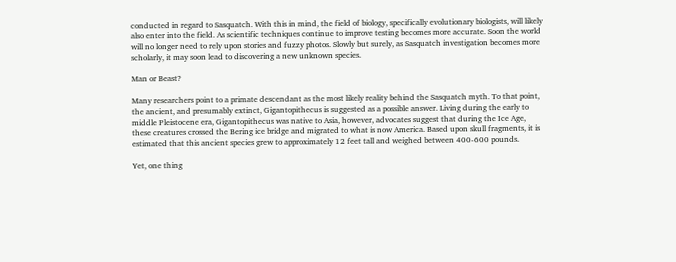conducted in regard to Sasquatch. With this in mind, the field of biology, specifically evolutionary biologists, will likely also enter into the field. As scientific techniques continue to improve testing becomes more accurate. Soon the world will no longer need to rely upon stories and fuzzy photos. Slowly but surely, as Sasquatch investigation becomes more scholarly, it may soon lead to discovering a new unknown species.

Man or Beast?

Many researchers point to a primate descendant as the most likely reality behind the Sasquatch myth. To that point, the ancient, and presumably extinct, Gigantopithecus is suggested as a possible answer. Living during the early to middle Pleistocene era, Gigantopithecus was native to Asia, however, advocates suggest that during the Ice Age, these creatures crossed the Bering ice bridge and migrated to what is now America. Based upon skull fragments, it is estimated that this ancient species grew to approximately 12 feet tall and weighed between 400-600 pounds.

Yet, one thing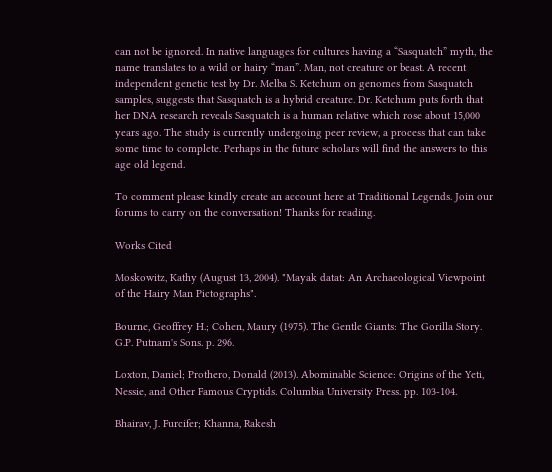can not be ignored. In native languages for cultures having a “Sasquatch” myth, the name translates to a wild or hairy “man”. Man, not creature or beast. A recent independent genetic test by Dr. Melba S. Ketchum on genomes from Sasquatch samples, suggests that Sasquatch is a hybrid creature. Dr. Ketchum puts forth that her DNA research reveals Sasquatch is a human relative which rose about 15,000 years ago. The study is currently undergoing peer review, a process that can take some time to complete. Perhaps in the future scholars will find the answers to this age old legend.

To comment please kindly create an account here at Traditional Legends. Join our forums to carry on the conversation! Thanks for reading.

Works Cited

Moskowitz, Kathy (August 13, 2004). "Mayak datat: An Archaeological Viewpoint of the Hairy Man Pictographs".

Bourne, Geoffrey H.; Cohen, Maury (1975). The Gentle Giants: The Gorilla Story. G.P. Putnam's Sons. p. 296.

Loxton, Daniel; Prothero, Donald (2013). Abominable Science: Origins of the Yeti, Nessie, and Other Famous Cryptids. Columbia University Press. pp. 103-104.

Bhairav, J. Furcifer; Khanna, Rakesh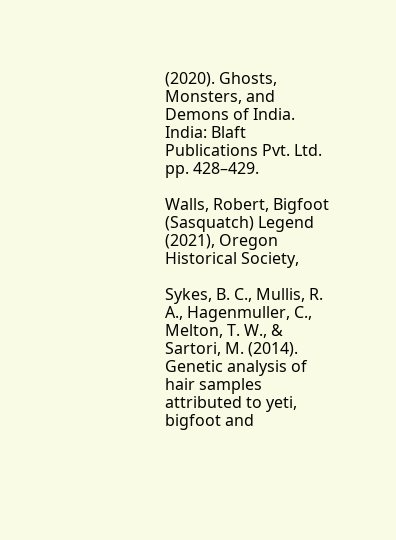(2020). Ghosts, Monsters, and Demons of India. India: Blaft Publications Pvt. Ltd. pp. 428–429.

Walls, Robert, Bigfoot (Sasquatch) Legend (2021), Oregon Historical Society,

Sykes, B. C., Mullis, R. A., Hagenmuller, C., Melton, T. W., & Sartori, M. (2014). Genetic analysis of hair samples attributed to yeti, bigfoot and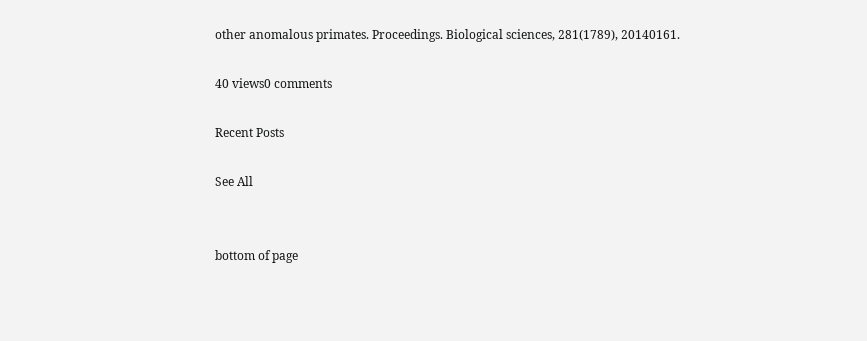other anomalous primates. Proceedings. Biological sciences, 281(1789), 20140161.

40 views0 comments

Recent Posts

See All


bottom of page